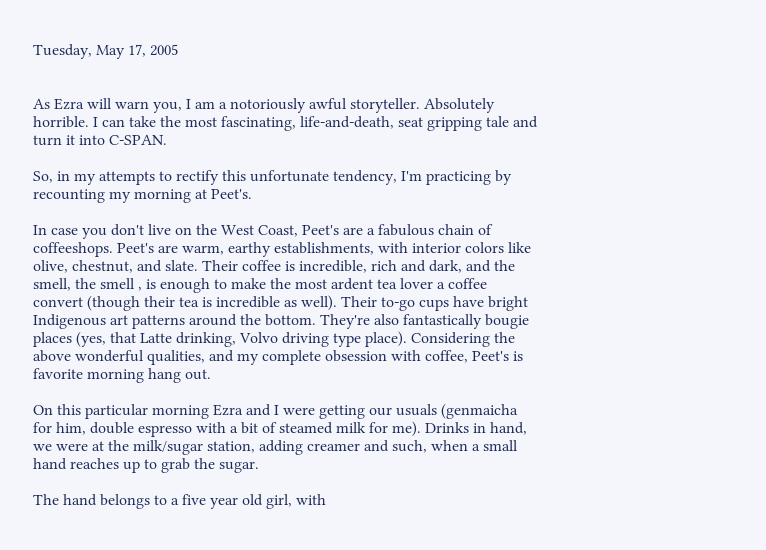Tuesday, May 17, 2005


As Ezra will warn you, I am a notoriously awful storyteller. Absolutely horrible. I can take the most fascinating, life-and-death, seat gripping tale and turn it into C-SPAN.

So, in my attempts to rectify this unfortunate tendency, I'm practicing by recounting my morning at Peet's.

In case you don't live on the West Coast, Peet's are a fabulous chain of coffeeshops. Peet's are warm, earthy establishments, with interior colors like olive, chestnut, and slate. Their coffee is incredible, rich and dark, and the smell, the smell , is enough to make the most ardent tea lover a coffee convert (though their tea is incredible as well). Their to-go cups have bright Indigenous art patterns around the bottom. They're also fantastically bougie places (yes, that Latte drinking, Volvo driving type place). Considering the above wonderful qualities, and my complete obsession with coffee, Peet's is favorite morning hang out.

On this particular morning Ezra and I were getting our usuals (genmaicha for him, double espresso with a bit of steamed milk for me). Drinks in hand, we were at the milk/sugar station, adding creamer and such, when a small hand reaches up to grab the sugar.

The hand belongs to a five year old girl, with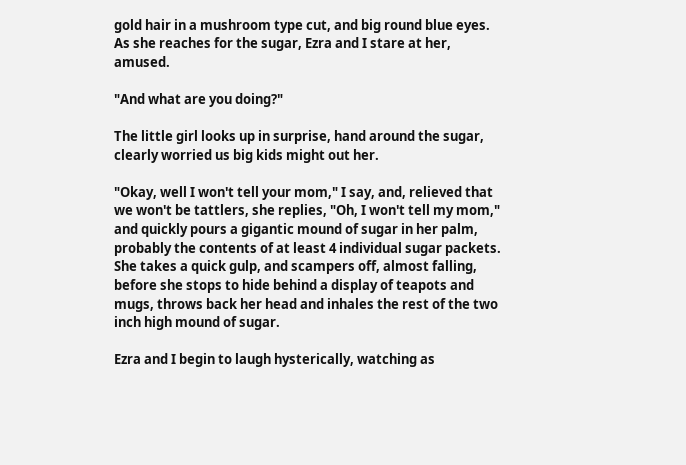gold hair in a mushroom type cut, and big round blue eyes. As she reaches for the sugar, Ezra and I stare at her, amused.

"And what are you doing?"

The little girl looks up in surprise, hand around the sugar, clearly worried us big kids might out her.

"Okay, well I won't tell your mom," I say, and, relieved that we won't be tattlers, she replies, "Oh, I won't tell my mom," and quickly pours a gigantic mound of sugar in her palm, probably the contents of at least 4 individual sugar packets. She takes a quick gulp, and scampers off, almost falling, before she stops to hide behind a display of teapots and mugs, throws back her head and inhales the rest of the two inch high mound of sugar.

Ezra and I begin to laugh hysterically, watching as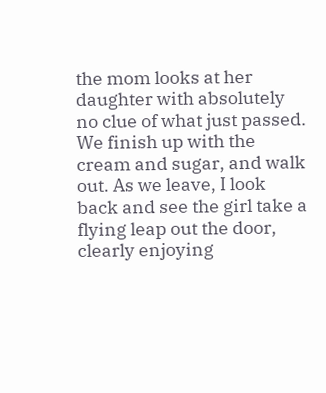the mom looks at her daughter with absolutely no clue of what just passed. We finish up with the cream and sugar, and walk out. As we leave, I look back and see the girl take a flying leap out the door, clearly enjoying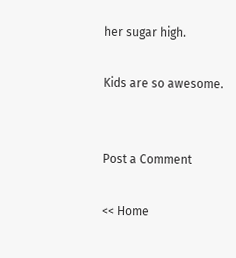her sugar high.

Kids are so awesome.


Post a Comment

<< Home